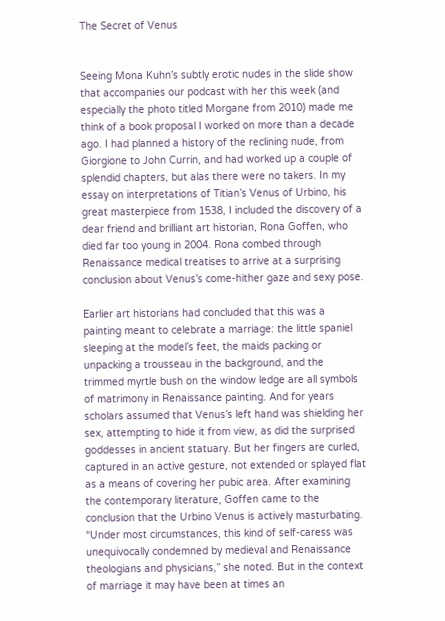The Secret of Venus


Seeing Mona Kuhn’s subtly erotic nudes in the slide show that accompanies our podcast with her this week (and especially the photo titled Morgane from 2010) made me think of a book proposal I worked on more than a decade ago. I had planned a history of the reclining nude, from Giorgione to John Currin, and had worked up a couple of splendid chapters, but alas there were no takers. In my essay on interpretations of Titian’s Venus of Urbino, his great masterpiece from 1538, I included the discovery of a dear friend and brilliant art historian, Rona Goffen, who died far too young in 2004. Rona combed through Renaissance medical treatises to arrive at a surprising conclusion about Venus’s come-hither gaze and sexy pose.

Earlier art historians had concluded that this was a painting meant to celebrate a marriage: the little spaniel sleeping at the model’s feet, the maids packing or unpacking a trousseau in the background, and the trimmed myrtle bush on the window ledge are all symbols of matrimony in Renaissance painting. And for years scholars assumed that Venus’s left hand was shielding her sex, attempting to hide it from view, as did the surprised goddesses in ancient statuary. But her fingers are curled, captured in an active gesture, not extended or splayed flat as a means of covering her pubic area. After examining the contemporary literature, Goffen came to the conclusion that the Urbino Venus is actively masturbating. “Under most circumstances, this kind of self-caress was unequivocally condemned by medieval and Renaissance theologians and physicians,” she noted. But in the context of marriage it may have been at times an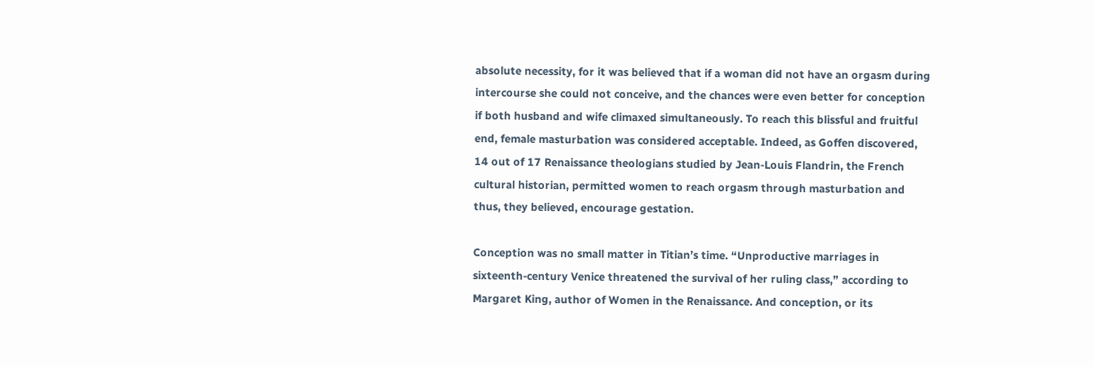absolute necessity, for it was believed that if a woman did not have an orgasm during intercourse she could not conceive, and the chances were even better for conception if both husband and wife climaxed simultaneously. To reach this blissful and fruitful end, female masturbation was considered acceptable. Indeed, as Goffen discovered, 14 out of 17 Renaissance theologians studied by Jean-Louis Flandrin, the French cultural historian, permitted women to reach orgasm through masturbation and thus, they believed, encourage gestation.

Conception was no small matter in Titian’s time. “Unproductive marriages in sixteenth-century Venice threatened the survival of her ruling class,” according to Margaret King, author of Women in the Renaissance. And conception, or its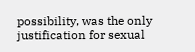possibility, was the only justification for sexual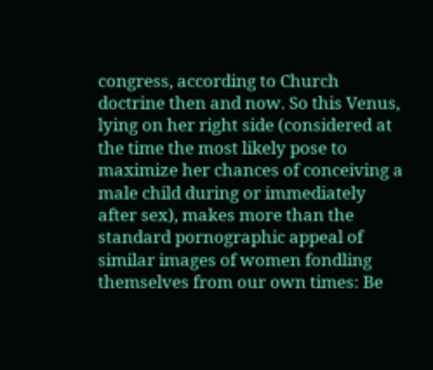congress, according to Church doctrine then and now. So this Venus, lying on her right side (considered at the time the most likely pose to maximize her chances of conceiving a male child during or immediately after sex), makes more than the standard pornographic appeal of similar images of women fondling themselves from our own times: Be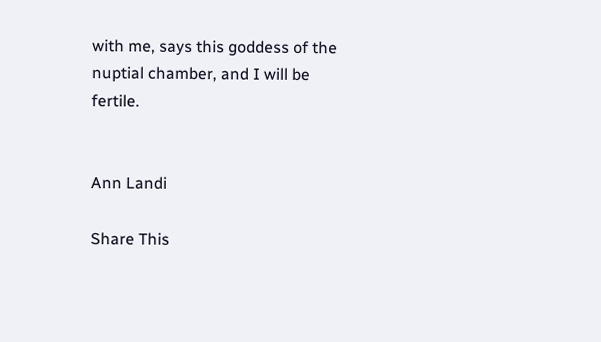with me, says this goddess of the nuptial chamber, and I will be fertile.


Ann Landi

Share This